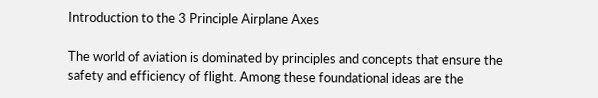Introduction to the 3 Principle Airplane Axes

The world of aviation is dominated by principles and concepts that ensure the safety and efficiency of flight. Among these foundational ideas are the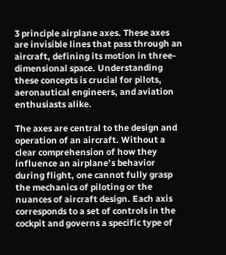3 principle airplane axes. These axes are invisible lines that pass through an aircraft, defining its motion in three-dimensional space. Understanding these concepts is crucial for pilots, aeronautical engineers, and aviation enthusiasts alike.

The axes are central to the design and operation of an aircraft. Without a clear comprehension of how they influence an airplane’s behavior during flight, one cannot fully grasp the mechanics of piloting or the nuances of aircraft design. Each axis corresponds to a set of controls in the cockpit and governs a specific type of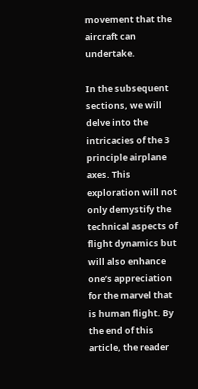movement that the aircraft can undertake.

In the subsequent sections, we will delve into the intricacies of the 3 principle airplane axes. This exploration will not only demystify the technical aspects of flight dynamics but will also enhance one’s appreciation for the marvel that is human flight. By the end of this article, the reader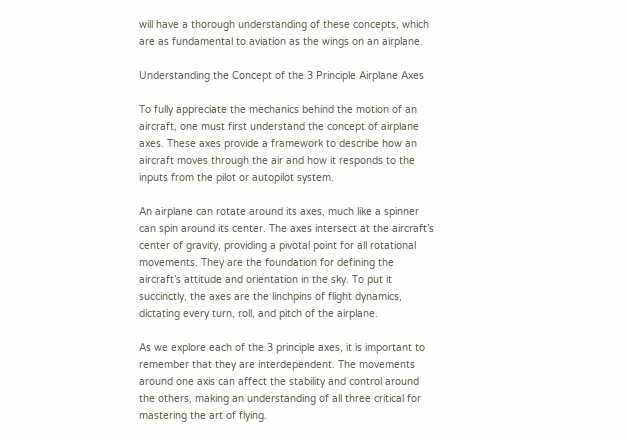will have a thorough understanding of these concepts, which are as fundamental to aviation as the wings on an airplane.

Understanding the Concept of the 3 Principle Airplane Axes

To fully appreciate the mechanics behind the motion of an aircraft, one must first understand the concept of airplane axes. These axes provide a framework to describe how an aircraft moves through the air and how it responds to the inputs from the pilot or autopilot system.

An airplane can rotate around its axes, much like a spinner can spin around its center. The axes intersect at the aircraft’s center of gravity, providing a pivotal point for all rotational movements. They are the foundation for defining the aircraft’s attitude and orientation in the sky. To put it succinctly, the axes are the linchpins of flight dynamics, dictating every turn, roll, and pitch of the airplane.

As we explore each of the 3 principle axes, it is important to remember that they are interdependent. The movements around one axis can affect the stability and control around the others, making an understanding of all three critical for mastering the art of flying.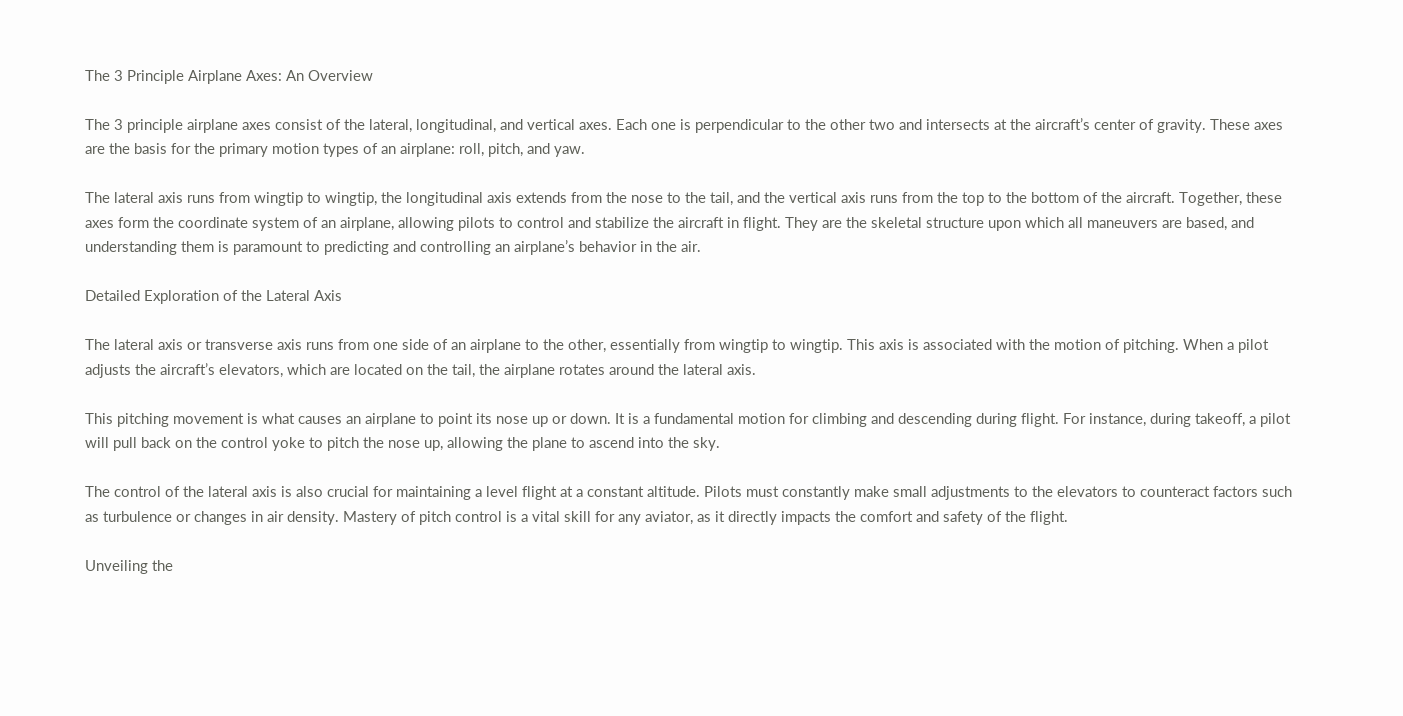The 3 Principle Airplane Axes: An Overview

The 3 principle airplane axes consist of the lateral, longitudinal, and vertical axes. Each one is perpendicular to the other two and intersects at the aircraft’s center of gravity. These axes are the basis for the primary motion types of an airplane: roll, pitch, and yaw.

The lateral axis runs from wingtip to wingtip, the longitudinal axis extends from the nose to the tail, and the vertical axis runs from the top to the bottom of the aircraft. Together, these axes form the coordinate system of an airplane, allowing pilots to control and stabilize the aircraft in flight. They are the skeletal structure upon which all maneuvers are based, and understanding them is paramount to predicting and controlling an airplane’s behavior in the air.

Detailed Exploration of the Lateral Axis

The lateral axis or transverse axis runs from one side of an airplane to the other, essentially from wingtip to wingtip. This axis is associated with the motion of pitching. When a pilot adjusts the aircraft’s elevators, which are located on the tail, the airplane rotates around the lateral axis.

This pitching movement is what causes an airplane to point its nose up or down. It is a fundamental motion for climbing and descending during flight. For instance, during takeoff, a pilot will pull back on the control yoke to pitch the nose up, allowing the plane to ascend into the sky.

The control of the lateral axis is also crucial for maintaining a level flight at a constant altitude. Pilots must constantly make small adjustments to the elevators to counteract factors such as turbulence or changes in air density. Mastery of pitch control is a vital skill for any aviator, as it directly impacts the comfort and safety of the flight.

Unveiling the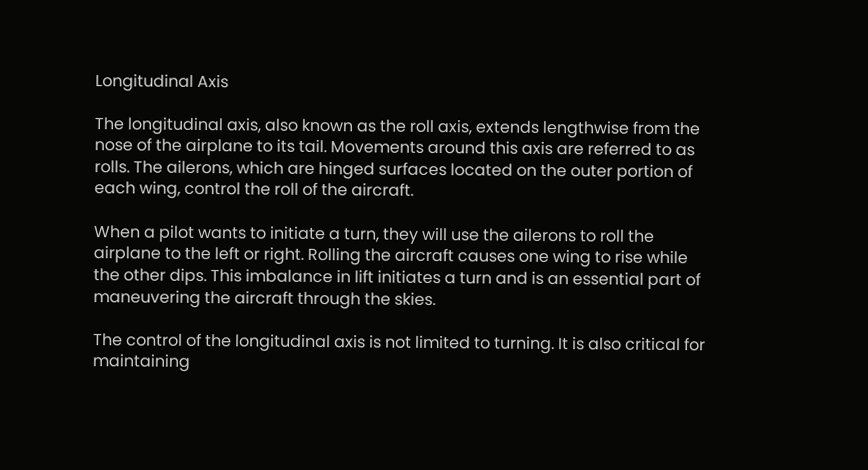Longitudinal Axis

The longitudinal axis, also known as the roll axis, extends lengthwise from the nose of the airplane to its tail. Movements around this axis are referred to as rolls. The ailerons, which are hinged surfaces located on the outer portion of each wing, control the roll of the aircraft.

When a pilot wants to initiate a turn, they will use the ailerons to roll the airplane to the left or right. Rolling the aircraft causes one wing to rise while the other dips. This imbalance in lift initiates a turn and is an essential part of maneuvering the aircraft through the skies.

The control of the longitudinal axis is not limited to turning. It is also critical for maintaining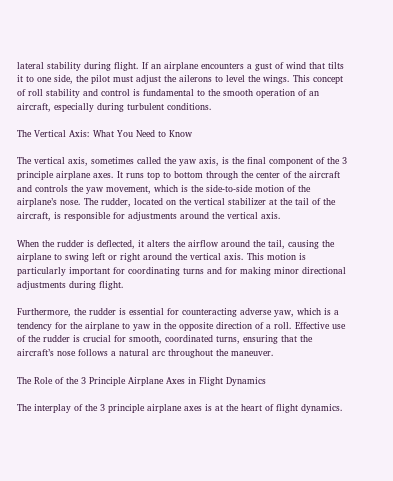lateral stability during flight. If an airplane encounters a gust of wind that tilts it to one side, the pilot must adjust the ailerons to level the wings. This concept of roll stability and control is fundamental to the smooth operation of an aircraft, especially during turbulent conditions.

The Vertical Axis: What You Need to Know

The vertical axis, sometimes called the yaw axis, is the final component of the 3 principle airplane axes. It runs top to bottom through the center of the aircraft and controls the yaw movement, which is the side-to-side motion of the airplane’s nose. The rudder, located on the vertical stabilizer at the tail of the aircraft, is responsible for adjustments around the vertical axis.

When the rudder is deflected, it alters the airflow around the tail, causing the airplane to swing left or right around the vertical axis. This motion is particularly important for coordinating turns and for making minor directional adjustments during flight.

Furthermore, the rudder is essential for counteracting adverse yaw, which is a tendency for the airplane to yaw in the opposite direction of a roll. Effective use of the rudder is crucial for smooth, coordinated turns, ensuring that the aircraft’s nose follows a natural arc throughout the maneuver.

The Role of the 3 Principle Airplane Axes in Flight Dynamics

The interplay of the 3 principle airplane axes is at the heart of flight dynamics.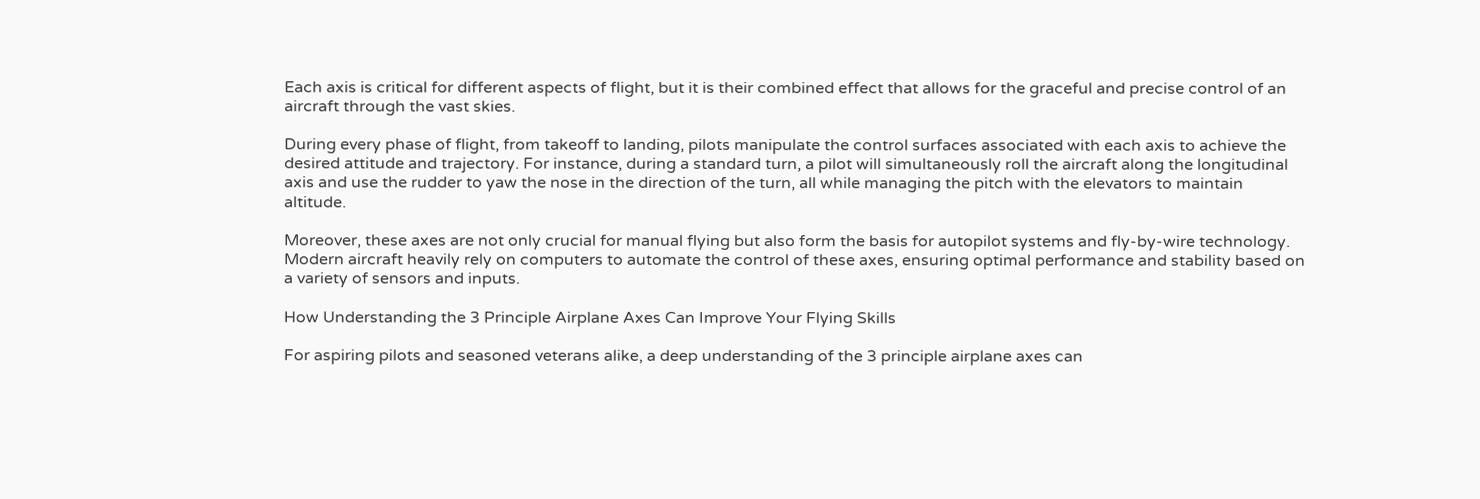Each axis is critical for different aspects of flight, but it is their combined effect that allows for the graceful and precise control of an aircraft through the vast skies.

During every phase of flight, from takeoff to landing, pilots manipulate the control surfaces associated with each axis to achieve the desired attitude and trajectory. For instance, during a standard turn, a pilot will simultaneously roll the aircraft along the longitudinal axis and use the rudder to yaw the nose in the direction of the turn, all while managing the pitch with the elevators to maintain altitude.

Moreover, these axes are not only crucial for manual flying but also form the basis for autopilot systems and fly-by-wire technology. Modern aircraft heavily rely on computers to automate the control of these axes, ensuring optimal performance and stability based on a variety of sensors and inputs.

How Understanding the 3 Principle Airplane Axes Can Improve Your Flying Skills

For aspiring pilots and seasoned veterans alike, a deep understanding of the 3 principle airplane axes can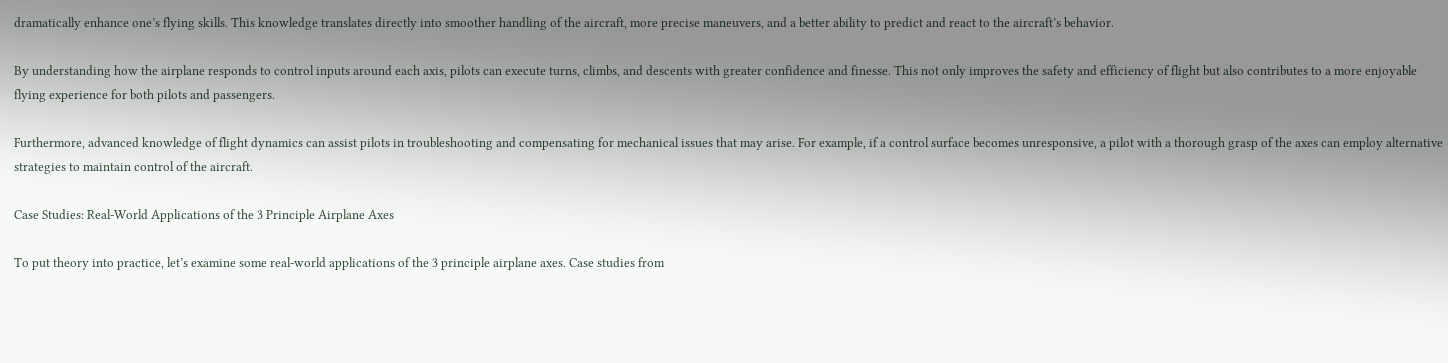dramatically enhance one’s flying skills. This knowledge translates directly into smoother handling of the aircraft, more precise maneuvers, and a better ability to predict and react to the aircraft’s behavior.

By understanding how the airplane responds to control inputs around each axis, pilots can execute turns, climbs, and descents with greater confidence and finesse. This not only improves the safety and efficiency of flight but also contributes to a more enjoyable flying experience for both pilots and passengers.

Furthermore, advanced knowledge of flight dynamics can assist pilots in troubleshooting and compensating for mechanical issues that may arise. For example, if a control surface becomes unresponsive, a pilot with a thorough grasp of the axes can employ alternative strategies to maintain control of the aircraft.

Case Studies: Real-World Applications of the 3 Principle Airplane Axes

To put theory into practice, let’s examine some real-world applications of the 3 principle airplane axes. Case studies from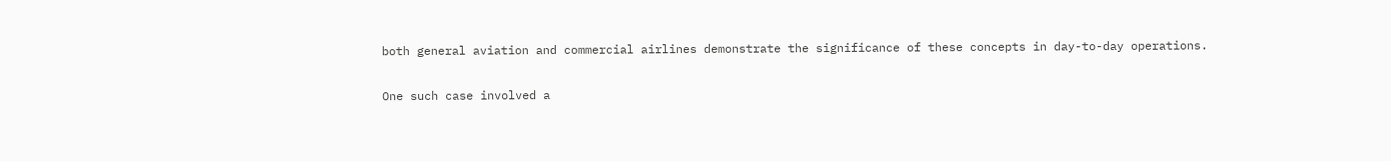both general aviation and commercial airlines demonstrate the significance of these concepts in day-to-day operations.

One such case involved a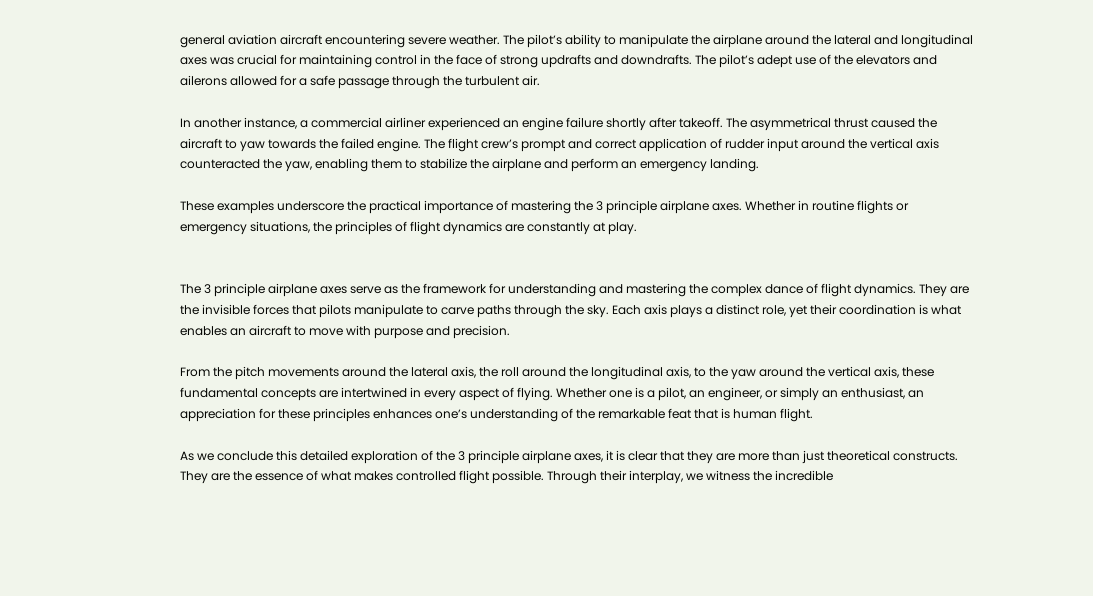general aviation aircraft encountering severe weather. The pilot’s ability to manipulate the airplane around the lateral and longitudinal axes was crucial for maintaining control in the face of strong updrafts and downdrafts. The pilot’s adept use of the elevators and ailerons allowed for a safe passage through the turbulent air.

In another instance, a commercial airliner experienced an engine failure shortly after takeoff. The asymmetrical thrust caused the aircraft to yaw towards the failed engine. The flight crew’s prompt and correct application of rudder input around the vertical axis counteracted the yaw, enabling them to stabilize the airplane and perform an emergency landing.

These examples underscore the practical importance of mastering the 3 principle airplane axes. Whether in routine flights or emergency situations, the principles of flight dynamics are constantly at play.


The 3 principle airplane axes serve as the framework for understanding and mastering the complex dance of flight dynamics. They are the invisible forces that pilots manipulate to carve paths through the sky. Each axis plays a distinct role, yet their coordination is what enables an aircraft to move with purpose and precision.

From the pitch movements around the lateral axis, the roll around the longitudinal axis, to the yaw around the vertical axis, these fundamental concepts are intertwined in every aspect of flying. Whether one is a pilot, an engineer, or simply an enthusiast, an appreciation for these principles enhances one’s understanding of the remarkable feat that is human flight.

As we conclude this detailed exploration of the 3 principle airplane axes, it is clear that they are more than just theoretical constructs. They are the essence of what makes controlled flight possible. Through their interplay, we witness the incredible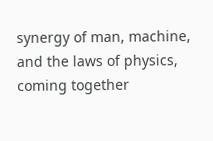synergy of man, machine, and the laws of physics, coming together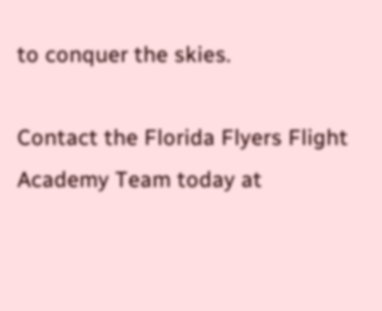to conquer the skies.

Contact the Florida Flyers Flight Academy Team today at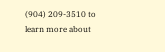(904) 209-3510 to learn more about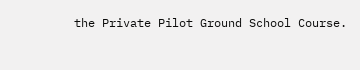the Private Pilot Ground School Course.